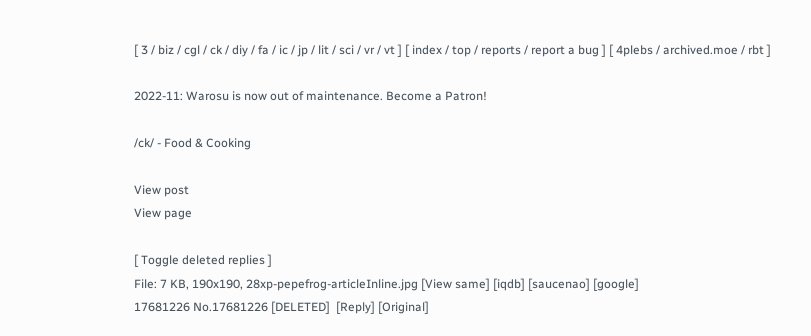[ 3 / biz / cgl / ck / diy / fa / ic / jp / lit / sci / vr / vt ] [ index / top / reports / report a bug ] [ 4plebs / archived.moe / rbt ]

2022-11: Warosu is now out of maintenance. Become a Patron!

/ck/ - Food & Cooking

View post
View page

[ Toggle deleted replies ]
File: 7 KB, 190x190, 28xp-pepefrog-articleInline.jpg [View same] [iqdb] [saucenao] [google]
17681226 No.17681226 [DELETED]  [Reply] [Original]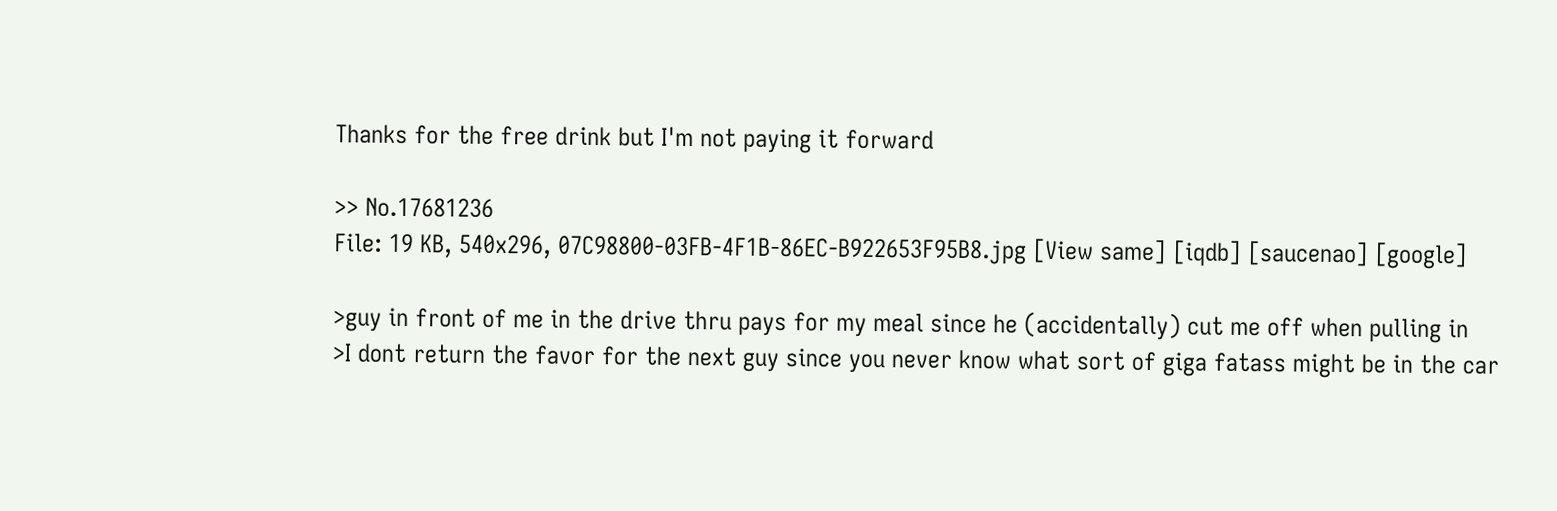Thanks for the free drink but I'm not paying it forward

>> No.17681236
File: 19 KB, 540x296, 07C98800-03FB-4F1B-86EC-B922653F95B8.jpg [View same] [iqdb] [saucenao] [google]

>guy in front of me in the drive thru pays for my meal since he (accidentally) cut me off when pulling in
>I dont return the favor for the next guy since you never know what sort of giga fatass might be in the car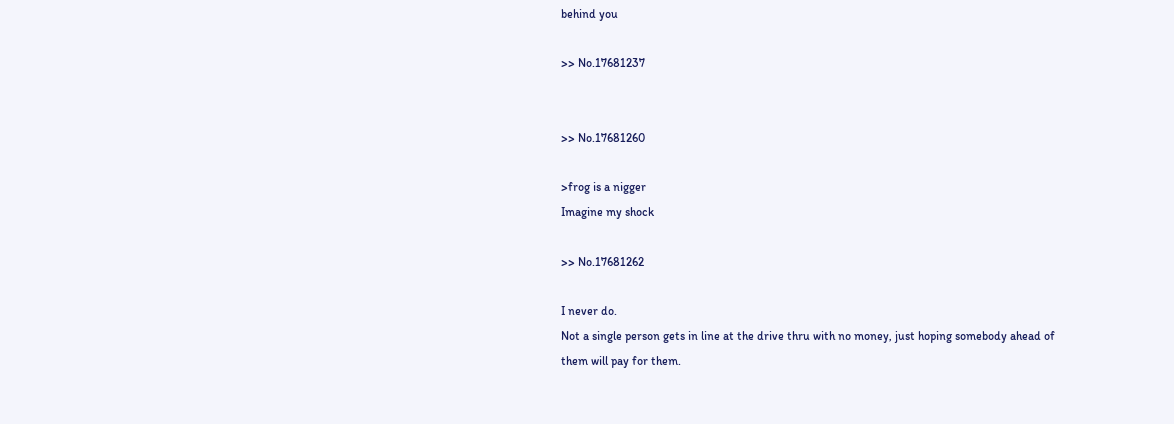behind you

>> No.17681237


>> No.17681260

>frog is a nigger
Imagine my shock

>> No.17681262

I never do.
Not a single person gets in line at the drive thru with no money, just hoping somebody ahead of them will pay for them.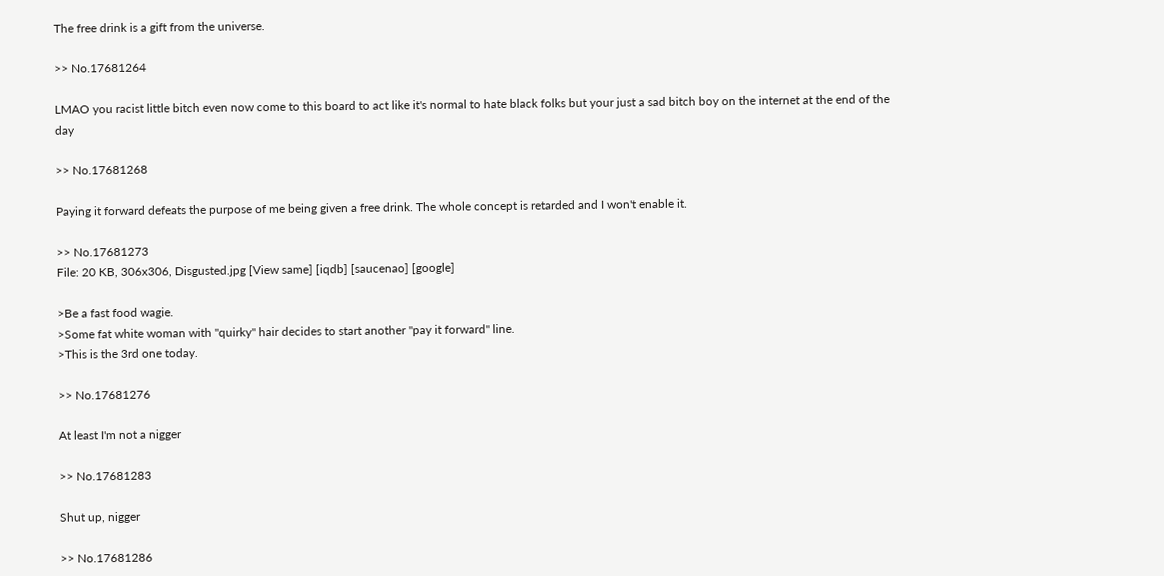The free drink is a gift from the universe.

>> No.17681264

LMAO you racist little bitch even now come to this board to act like it's normal to hate black folks but your just a sad bitch boy on the internet at the end of the day

>> No.17681268

Paying it forward defeats the purpose of me being given a free drink. The whole concept is retarded and I won't enable it.

>> No.17681273
File: 20 KB, 306x306, Disgusted.jpg [View same] [iqdb] [saucenao] [google]

>Be a fast food wagie.
>Some fat white woman with "quirky" hair decides to start another "pay it forward" line.
>This is the 3rd one today.

>> No.17681276

At least I'm not a nigger

>> No.17681283

Shut up, nigger

>> No.17681286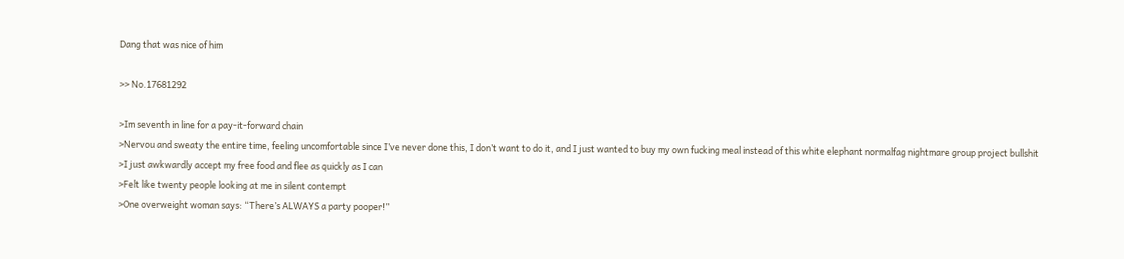Dang that was nice of him

>> No.17681292

>Im seventh in line for a pay-it-forward chain
>Nervou and sweaty the entire time, feeling uncomfortable since I’ve never done this, I don’t want to do it, and I just wanted to buy my own fucking meal instead of this white elephant normalfag nightmare group project bullshit
>I just awkwardly accept my free food and flee as quickly as I can
>Felt like twenty people looking at me in silent contempt
>One overweight woman says: “There’s ALWAYS a party pooper!”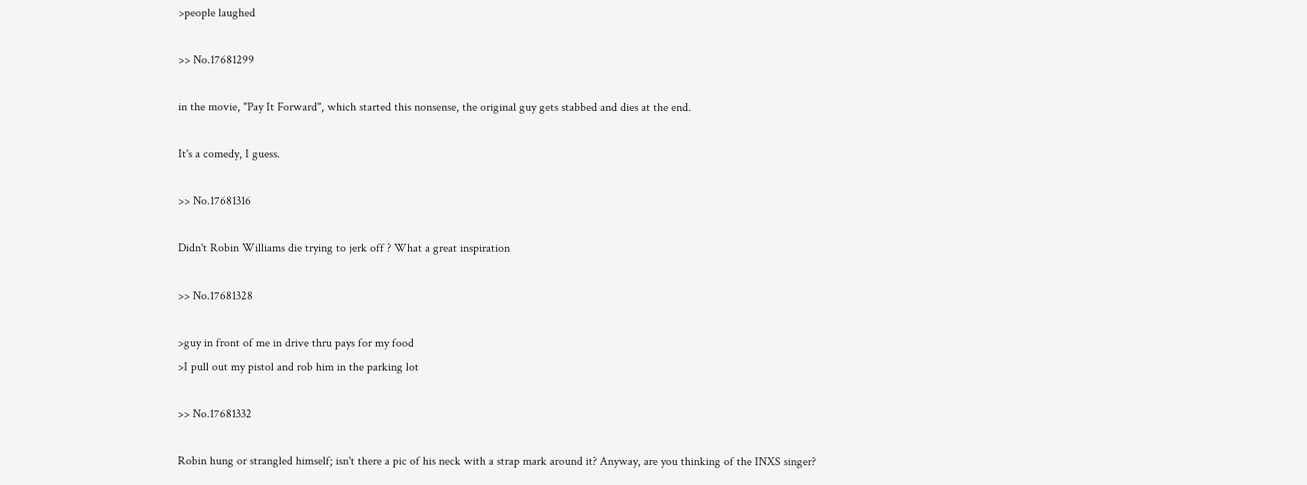>people laughed

>> No.17681299

in the movie, "Pay It Forward", which started this nonsense, the original guy gets stabbed and dies at the end.

It's a comedy, I guess.

>> No.17681316

Didn't Robin Williams die trying to jerk off ? What a great inspiration

>> No.17681328

>guy in front of me in drive thru pays for my food
>I pull out my pistol and rob him in the parking lot

>> No.17681332

Robin hung or strangled himself; isn't there a pic of his neck with a strap mark around it? Anyway, are you thinking of the INXS singer?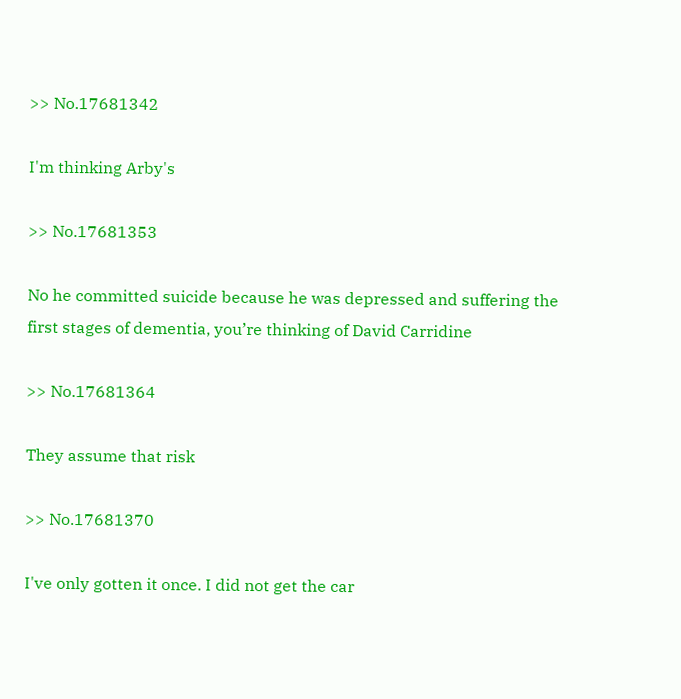>> No.17681342

I'm thinking Arby's

>> No.17681353

No he committed suicide because he was depressed and suffering the first stages of dementia, you’re thinking of David Carridine

>> No.17681364

They assume that risk

>> No.17681370

I've only gotten it once. I did not get the car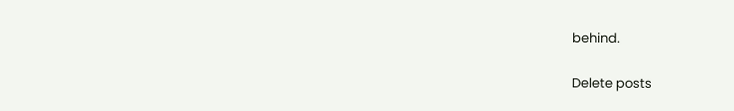behind.

Delete posts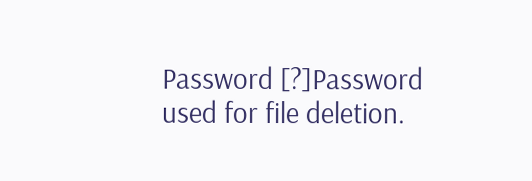Password [?]Password used for file deletion.